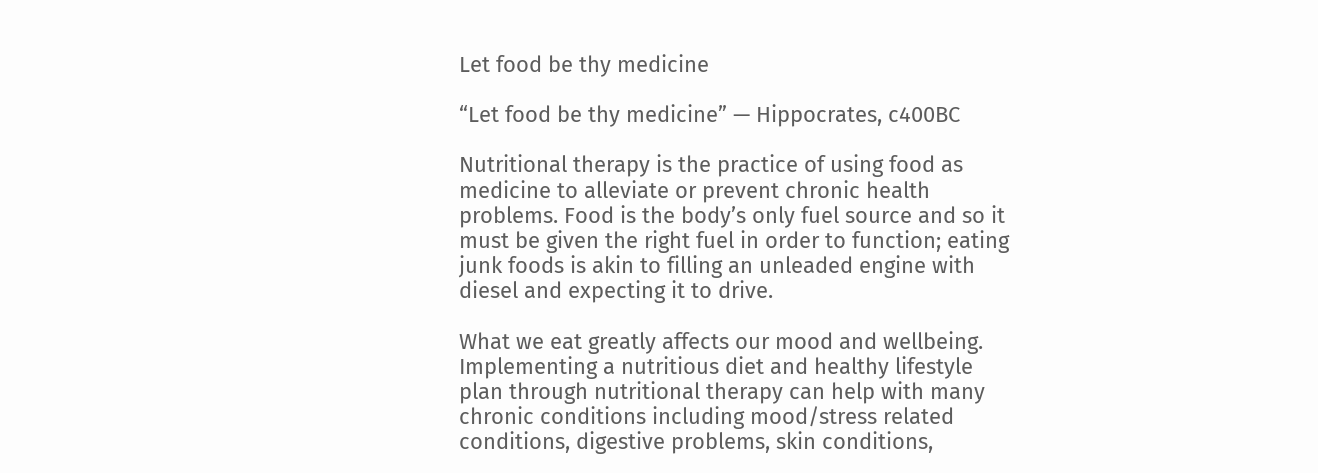Let food be thy medicine

“Let food be thy medicine” — Hippocrates, c400BC

Nutritional therapy is the practice of using food as medicine to alleviate or prevent chronic health problems. Food is the body’s only fuel source and so it must be given the right fuel in order to function; eating junk foods is akin to filling an unleaded engine with diesel and expecting it to drive.

What we eat greatly affects our mood and wellbeing. Implementing a nutritious diet and healthy lifestyle plan through nutritional therapy can help with many chronic conditions including mood/stress related conditions, digestive problems, skin conditions,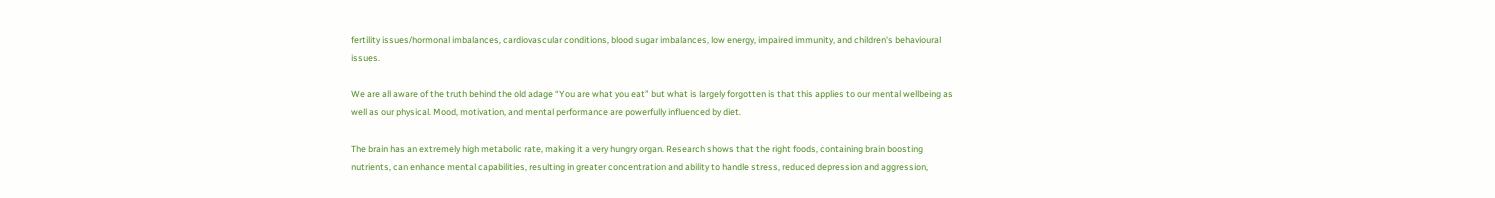fertility issues/hormonal imbalances, cardiovascular conditions, blood sugar imbalances, low energy, impaired immunity, and children's behavioural issues.

We are all aware of the truth behind the old adage “You are what you eat” but what is largely forgotten is that this applies to our mental wellbeing as well as our physical. Mood, motivation, and mental performance are powerfully influenced by diet.

The brain has an extremely high metabolic rate, making it a very hungry organ. Research shows that the right foods, containing brain boosting nutrients, can enhance mental capabilities, resulting in greater concentration and ability to handle stress, reduced depression and aggression,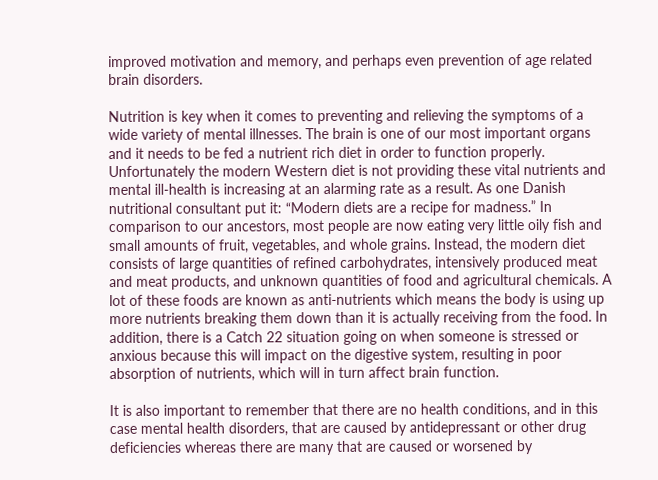improved motivation and memory, and perhaps even prevention of age related brain disorders.

Nutrition is key when it comes to preventing and relieving the symptoms of a wide variety of mental illnesses. The brain is one of our most important organs and it needs to be fed a nutrient rich diet in order to function properly. Unfortunately the modern Western diet is not providing these vital nutrients and mental ill-health is increasing at an alarming rate as a result. As one Danish nutritional consultant put it: “Modern diets are a recipe for madness.” In comparison to our ancestors, most people are now eating very little oily fish and small amounts of fruit, vegetables, and whole grains. Instead, the modern diet consists of large quantities of refined carbohydrates, intensively produced meat and meat products, and unknown quantities of food and agricultural chemicals. A lot of these foods are known as anti-nutrients which means the body is using up more nutrients breaking them down than it is actually receiving from the food. In addition, there is a Catch 22 situation going on when someone is stressed or anxious because this will impact on the digestive system, resulting in poor absorption of nutrients, which will in turn affect brain function.

It is also important to remember that there are no health conditions, and in this case mental health disorders, that are caused by antidepressant or other drug deficiencies whereas there are many that are caused or worsened by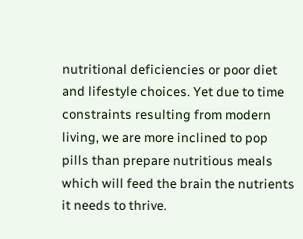nutritional deficiencies or poor diet and lifestyle choices. Yet due to time constraints resulting from modern living, we are more inclined to pop pills than prepare nutritious meals which will feed the brain the nutrients it needs to thrive.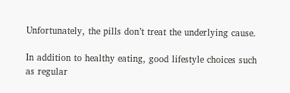Unfortunately, the pills don’t treat the underlying cause.

In addition to healthy eating, good lifestyle choices such as regular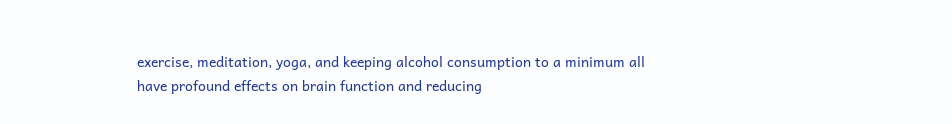exercise, meditation, yoga, and keeping alcohol consumption to a minimum all have profound effects on brain function and reducing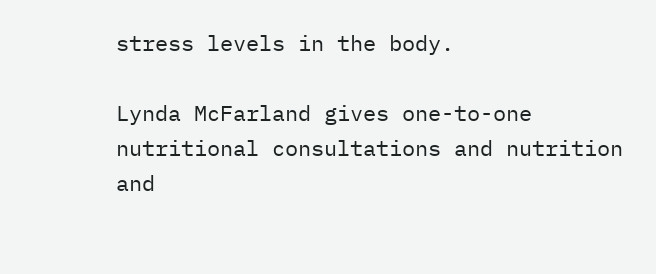stress levels in the body.

Lynda McFarland gives one-to-one nutritional consultations and nutrition and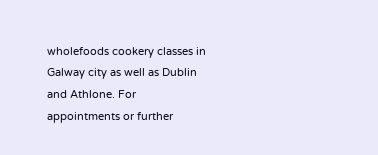wholefoods cookery classes in Galway city as well as Dublin and Athlone. For appointments or further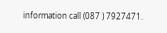information call (087 ) 7927471.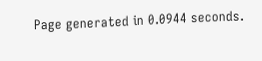Page generated in 0.0944 seconds.